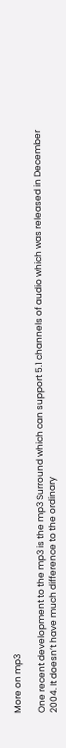More on mp3

One recent development to the mp3 is the mp3 Surround which can support 5.1 channels of audio which was released in December 2004. It doesn’t have much difference to the ordinary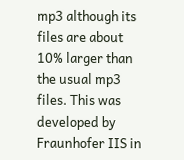mp3 although its files are about 10% larger than the usual mp3 files. This was developed by Fraunhofer IIS in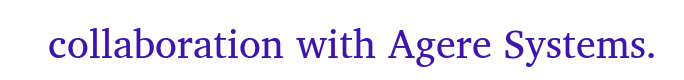collaboration with Agere Systems.